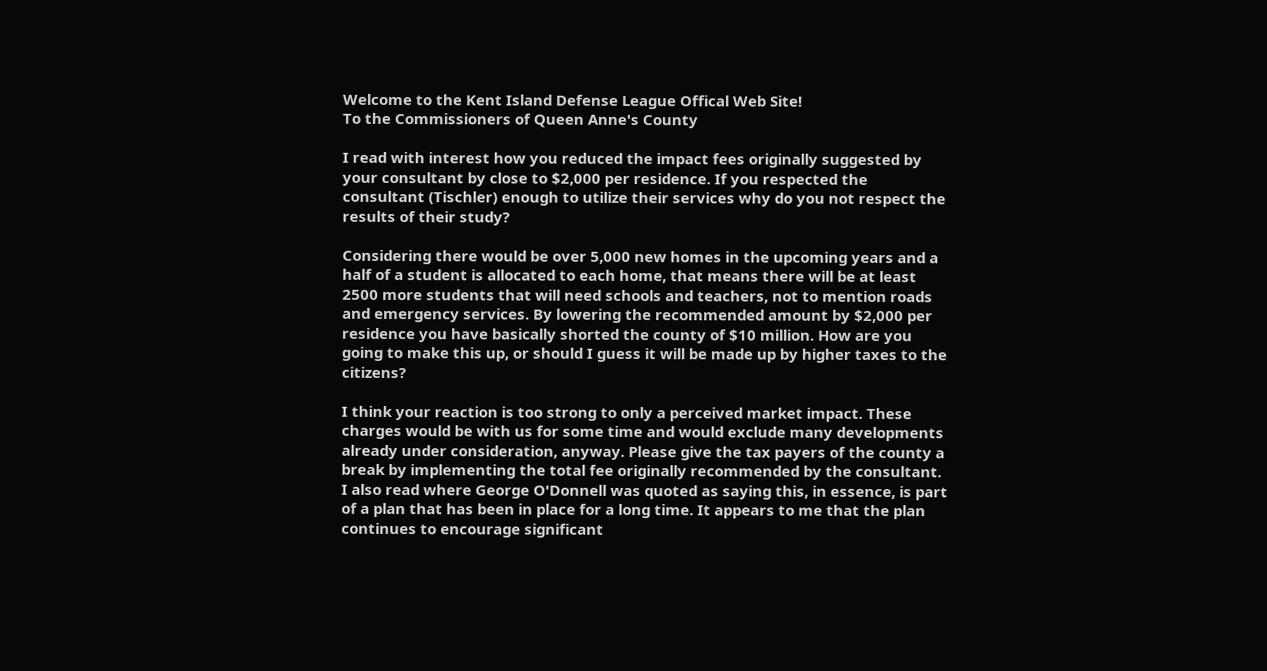Welcome to the Kent Island Defense League Offical Web Site!
To the Commissioners of Queen Anne's County

I read with interest how you reduced the impact fees originally suggested by your consultant by close to $2,000 per residence. If you respected the consultant (Tischler) enough to utilize their services why do you not respect the results of their study?

Considering there would be over 5,000 new homes in the upcoming years and a half of a student is allocated to each home, that means there will be at least 2500 more students that will need schools and teachers, not to mention roads and emergency services. By lowering the recommended amount by $2,000 per residence you have basically shorted the county of $10 million. How are you going to make this up, or should I guess it will be made up by higher taxes to the citizens?

I think your reaction is too strong to only a perceived market impact. These charges would be with us for some time and would exclude many developments already under consideration, anyway. Please give the tax payers of the county a break by implementing the total fee originally recommended by the consultant.
I also read where George O'Donnell was quoted as saying this, in essence, is part of a plan that has been in place for a long time. It appears to me that the plan continues to encourage significant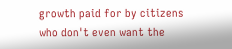growth paid for by citizens who don't even want the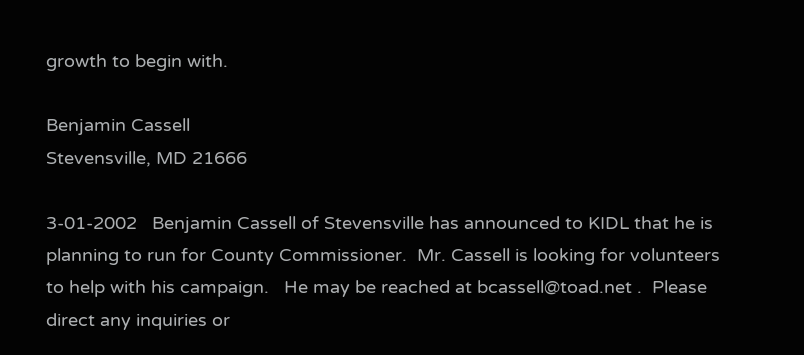growth to begin with.

Benjamin Cassell
Stevensville, MD 21666

3-01-2002   Benjamin Cassell of Stevensville has announced to KIDL that he is planning to run for County Commissioner.  Mr. Cassell is looking for volunteers to help with his campaign.   He may be reached at bcassell@toad.net .  Please direct any inquiries or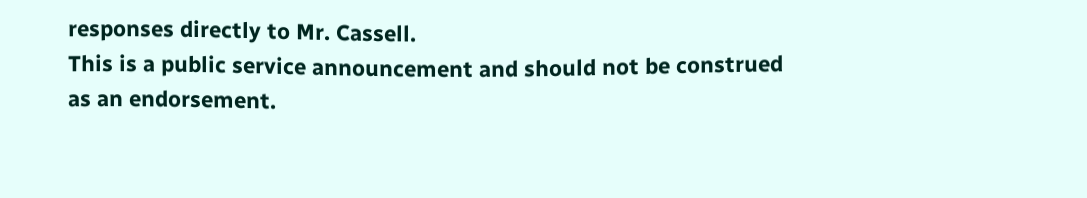responses directly to Mr. Cassell.
This is a public service announcement and should not be construed as an endorsement.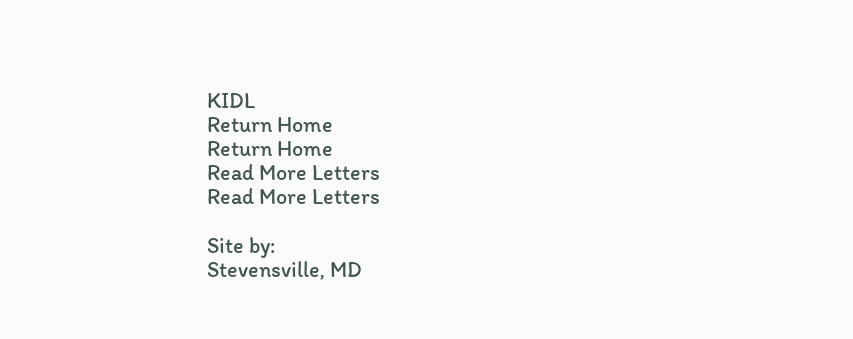KIDL
Return Home
Return Home
Read More Letters
Read More Letters

Site by:
Stevensville, MD